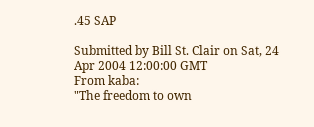.45 SAP

Submitted by Bill St. Clair on Sat, 24 Apr 2004 12:00:00 GMT
From kaba:
"The freedom to own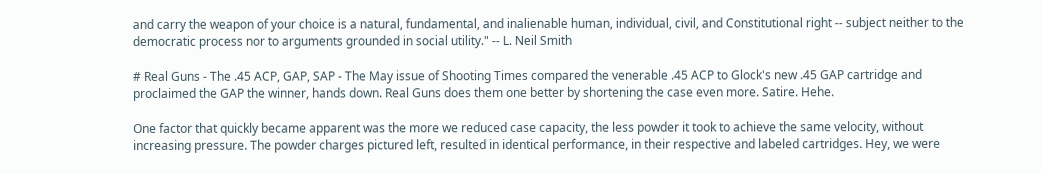and carry the weapon of your choice is a natural, fundamental, and inalienable human, individual, civil, and Constitutional right -- subject neither to the democratic process nor to arguments grounded in social utility." -- L. Neil Smith

# Real Guns - The .45 ACP, GAP, SAP - The May issue of Shooting Times compared the venerable .45 ACP to Glock's new .45 GAP cartridge and proclaimed the GAP the winner, hands down. Real Guns does them one better by shortening the case even more. Satire. Hehe.

One factor that quickly became apparent was the more we reduced case capacity, the less powder it took to achieve the same velocity, without increasing pressure. The powder charges pictured left, resulted in identical performance, in their respective and labeled cartridges. Hey, we were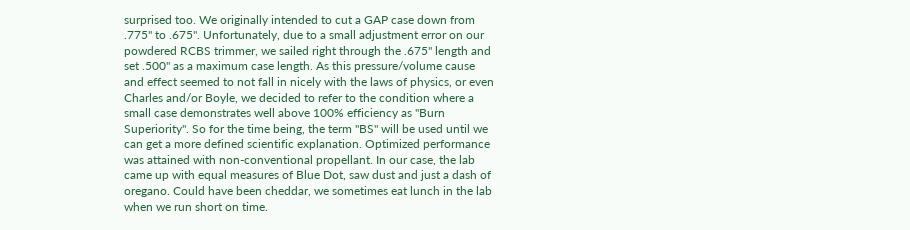surprised too. We originally intended to cut a GAP case down from .775" to .675". Unfortunately, due to a small adjustment error on our powdered RCBS trimmer, we sailed right through the .675" length and set .500" as a maximum case length. As this pressure/volume cause and effect seemed to not fall in nicely with the laws of physics, or even Charles and/or Boyle, we decided to refer to the condition where a small case demonstrates well above 100% efficiency as "Burn Superiority". So for the time being, the term "BS" will be used until we can get a more defined scientific explanation. Optimized performance was attained with non-conventional propellant. In our case, the lab came up with equal measures of Blue Dot, saw dust and just a dash of oregano. Could have been cheddar, we sometimes eat lunch in the lab when we run short on time.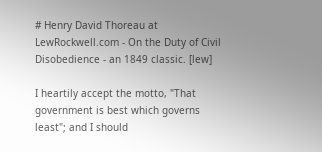# Henry David Thoreau at LewRockwell.com - On the Duty of Civil Disobedience - an 1849 classic. [lew]

I heartily accept the motto, "That government is best which governs least"; and I should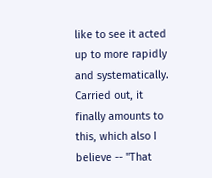like to see it acted up to more rapidly and systematically. Carried out, it finally amounts to this, which also I believe -- "That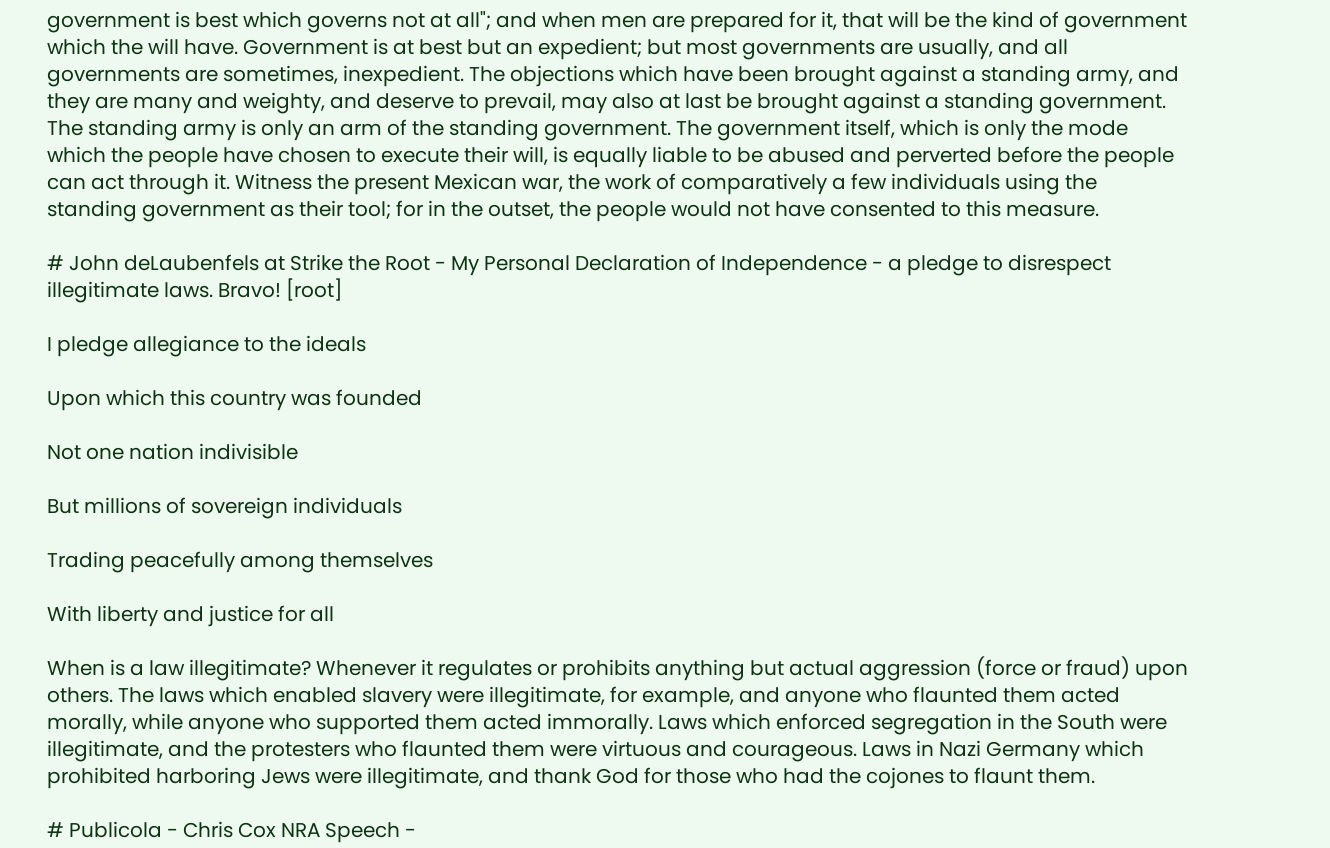government is best which governs not at all"; and when men are prepared for it, that will be the kind of government which the will have. Government is at best but an expedient; but most governments are usually, and all governments are sometimes, inexpedient. The objections which have been brought against a standing army, and they are many and weighty, and deserve to prevail, may also at last be brought against a standing government. The standing army is only an arm of the standing government. The government itself, which is only the mode which the people have chosen to execute their will, is equally liable to be abused and perverted before the people can act through it. Witness the present Mexican war, the work of comparatively a few individuals using the standing government as their tool; for in the outset, the people would not have consented to this measure.

# John deLaubenfels at Strike the Root - My Personal Declaration of Independence - a pledge to disrespect illegitimate laws. Bravo! [root]

I pledge allegiance to the ideals

Upon which this country was founded

Not one nation indivisible

But millions of sovereign individuals

Trading peacefully among themselves

With liberty and justice for all

When is a law illegitimate? Whenever it regulates or prohibits anything but actual aggression (force or fraud) upon others. The laws which enabled slavery were illegitimate, for example, and anyone who flaunted them acted morally, while anyone who supported them acted immorally. Laws which enforced segregation in the South were illegitimate, and the protesters who flaunted them were virtuous and courageous. Laws in Nazi Germany which prohibited harboring Jews were illegitimate, and thank God for those who had the cojones to flaunt them.

# Publicola - Chris Cox NRA Speech -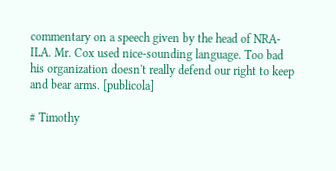commentary on a speech given by the head of NRA-ILA. Mr. Cox used nice-sounding language. Too bad his organization doesn't really defend our right to keep and bear arms. [publicola]

# Timothy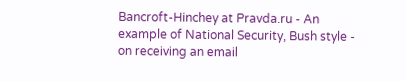Bancroft-Hinchey at Pravda.ru - An example of National Security, Bush style - on receiving an email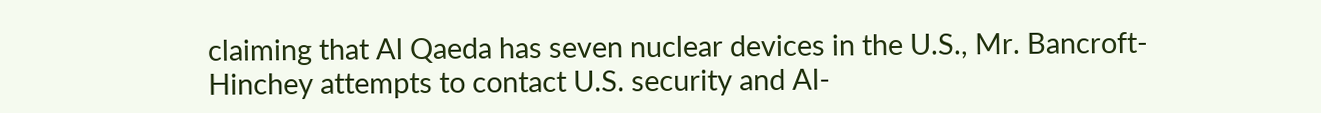claiming that Al Qaeda has seven nuclear devices in the U.S., Mr. Bancroft-Hinchey attempts to contact U.S. security and Al-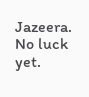Jazeera. No luck yet.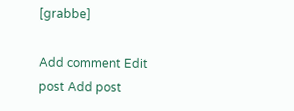[grabbe]

Add comment Edit post Add post